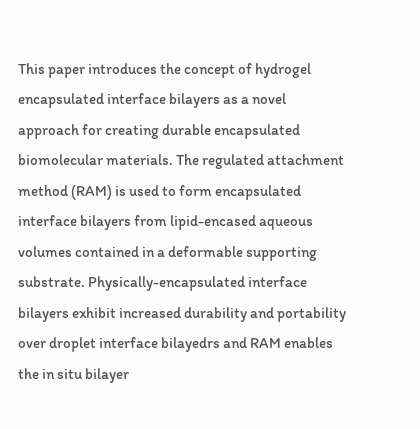This paper introduces the concept of hydrogel encapsulated interface bilayers as a novel approach for creating durable encapsulated biomolecular materials. The regulated attachment method (RAM) is used to form encapsulated interface bilayers from lipid-encased aqueous volumes contained in a deformable supporting substrate. Physically-encapsulated interface bilayers exhibit increased durability and portability over droplet interface bilayedrs and RAM enables the in situ bilayer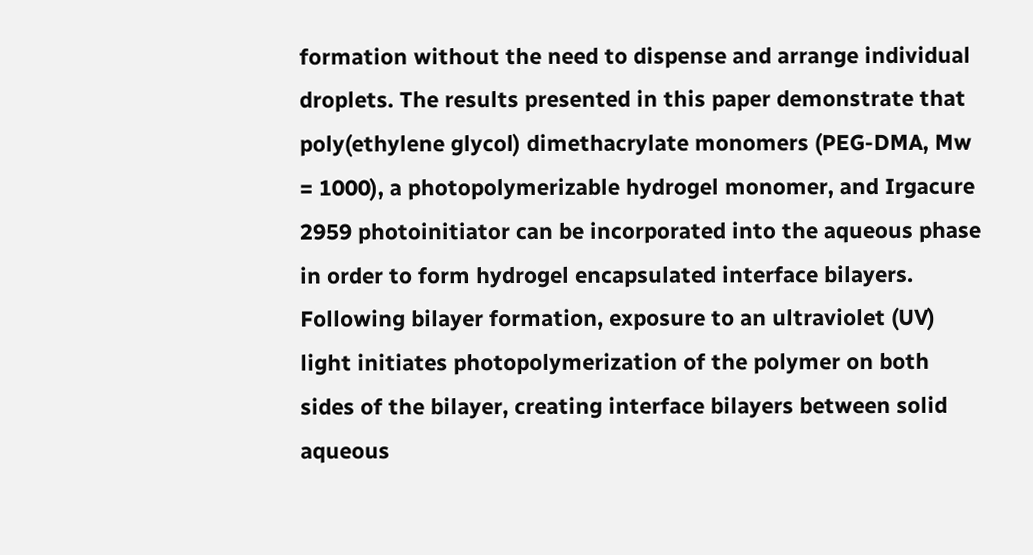formation without the need to dispense and arrange individual droplets. The results presented in this paper demonstrate that poly(ethylene glycol) dimethacrylate monomers (PEG-DMA, Mw = 1000), a photopolymerizable hydrogel monomer, and Irgacure 2959 photoinitiator can be incorporated into the aqueous phase in order to form hydrogel encapsulated interface bilayers. Following bilayer formation, exposure to an ultraviolet (UV) light initiates photopolymerization of the polymer on both sides of the bilayer, creating interface bilayers between solid aqueous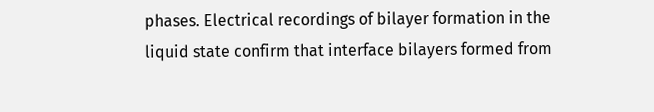phases. Electrical recordings of bilayer formation in the liquid state confirm that interface bilayers formed from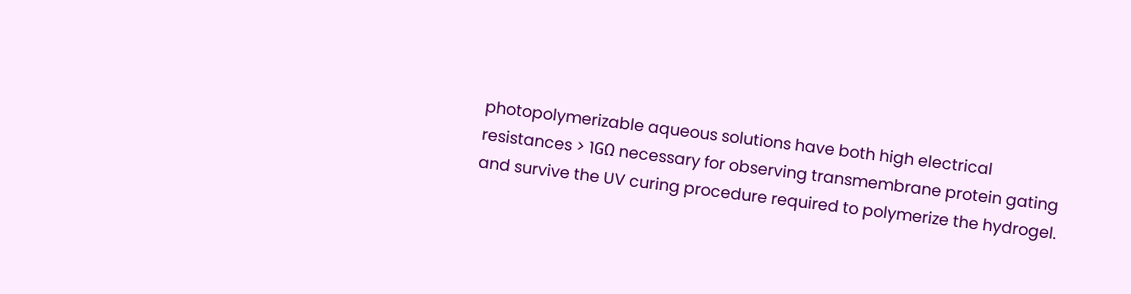photopolymerizable aqueous solutions have both high electrical resistances > 1GΩ necessary for observing transmembrane protein gating and survive the UV curing procedure required to polymerize the hydrogel.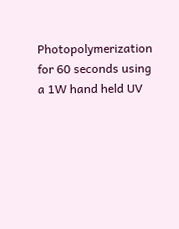Photopolymerization for 60 seconds using a 1W hand held UV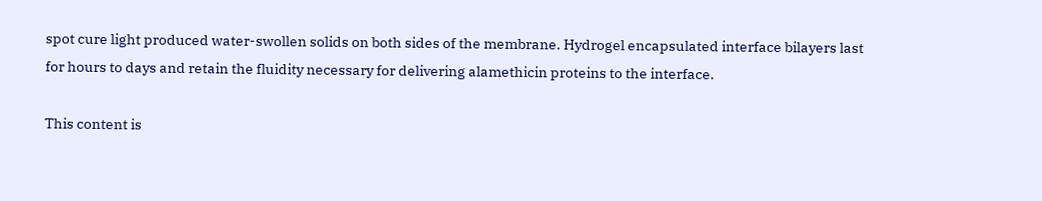spot cure light produced water-swollen solids on both sides of the membrane. Hydrogel encapsulated interface bilayers last for hours to days and retain the fluidity necessary for delivering alamethicin proteins to the interface.

This content is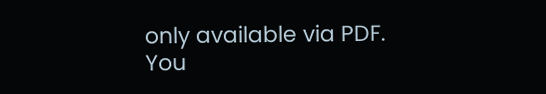only available via PDF.
You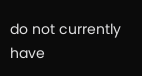do not currently have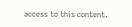access to this content.